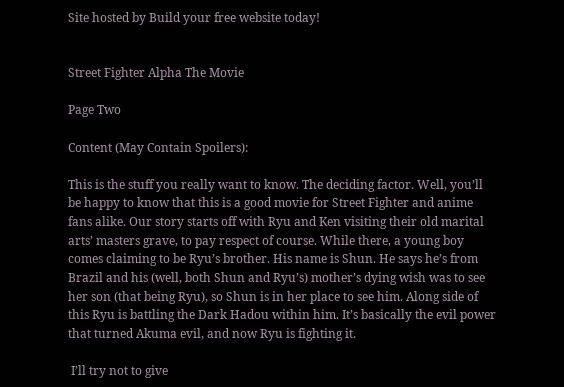Site hosted by Build your free website today!


Street Fighter Alpha The Movie

Page Two

Content (May Contain Spoilers):

This is the stuff you really want to know. The deciding factor. Well, you’ll be happy to know that this is a good movie for Street Fighter and anime fans alike. Our story starts off with Ryu and Ken visiting their old marital arts’ masters grave, to pay respect of course. While there, a young boy comes claiming to be Ryu’s brother. His name is Shun. He says he’s from Brazil and his (well, both Shun and Ryu’s) mother’s dying wish was to see her son (that being Ryu), so Shun is in her place to see him. Along side of this Ryu is battling the Dark Hadou within him. It’s basically the evil power that turned Akuma evil, and now Ryu is fighting it.

 I’ll try not to give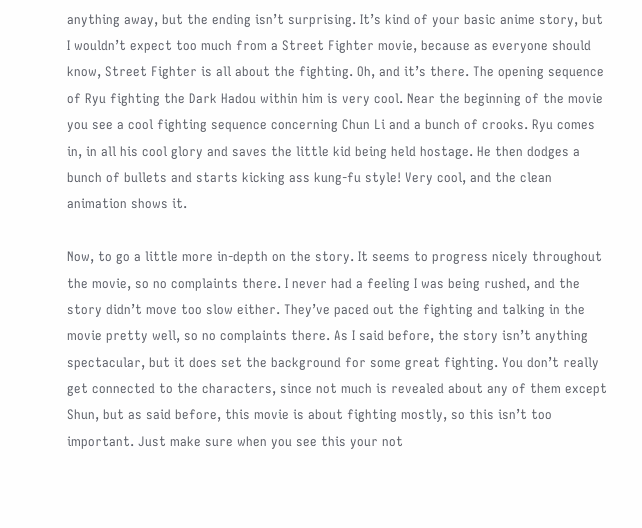anything away, but the ending isn’t surprising. It’s kind of your basic anime story, but I wouldn’t expect too much from a Street Fighter movie, because as everyone should know, Street Fighter is all about the fighting. Oh, and it’s there. The opening sequence of Ryu fighting the Dark Hadou within him is very cool. Near the beginning of the movie you see a cool fighting sequence concerning Chun Li and a bunch of crooks. Ryu comes in, in all his cool glory and saves the little kid being held hostage. He then dodges a bunch of bullets and starts kicking ass kung-fu style! Very cool, and the clean animation shows it.

Now, to go a little more in-depth on the story. It seems to progress nicely throughout the movie, so no complaints there. I never had a feeling I was being rushed, and the story didn’t move too slow either. They’ve paced out the fighting and talking in the movie pretty well, so no complaints there. As I said before, the story isn’t anything spectacular, but it does set the background for some great fighting. You don’t really get connected to the characters, since not much is revealed about any of them except Shun, but as said before, this movie is about fighting mostly, so this isn’t too important. Just make sure when you see this your not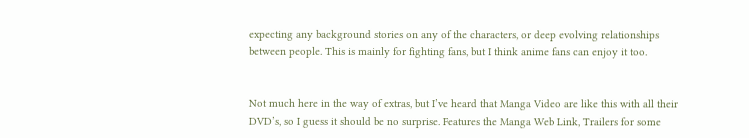expecting any background stories on any of the characters, or deep evolving relationships between people. This is mainly for fighting fans, but I think anime fans can enjoy it too.


Not much here in the way of extras, but I’ve heard that Manga Video are like this with all their DVD’s, so I guess it should be no surprise. Features the Manga Web Link, Trailers for some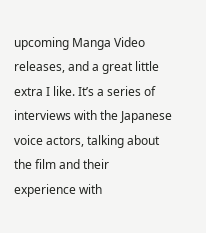upcoming Manga Video releases, and a great little extra I like. It’s a series of interviews with the Japanese voice actors, talking about the film and their experience with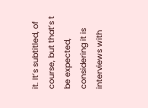it. It’s subtitled, of course, but that’s t be expected, considering it is interviews with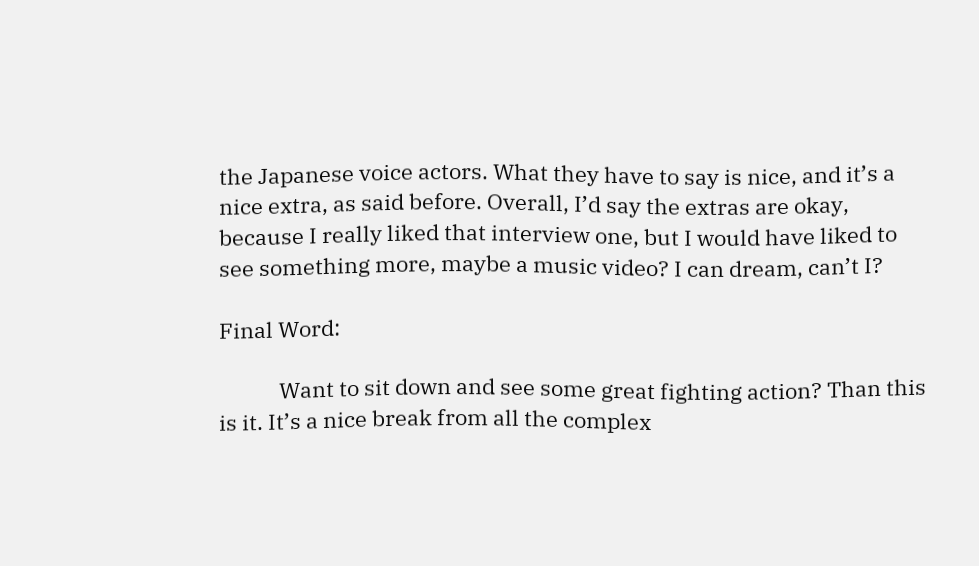the Japanese voice actors. What they have to say is nice, and it’s a nice extra, as said before. Overall, I’d say the extras are okay, because I really liked that interview one, but I would have liked to see something more, maybe a music video? I can dream, can’t I?

Final Word:

            Want to sit down and see some great fighting action? Than this is it. It’s a nice break from all the complex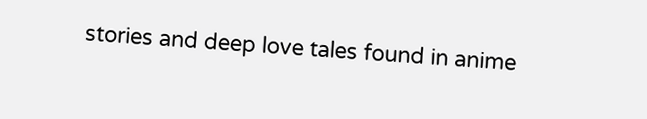stories and deep love tales found in anime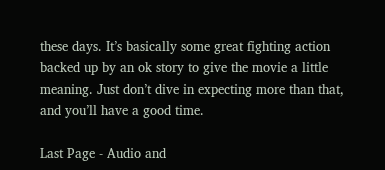these days. It’s basically some great fighting action backed up by an ok story to give the movie a little meaning. Just don’t dive in expecting more than that, and you’ll have a good time.

Last Page - Audio and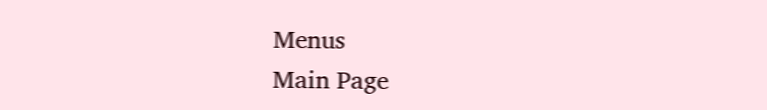Menus                                                                                                                                 Main Page